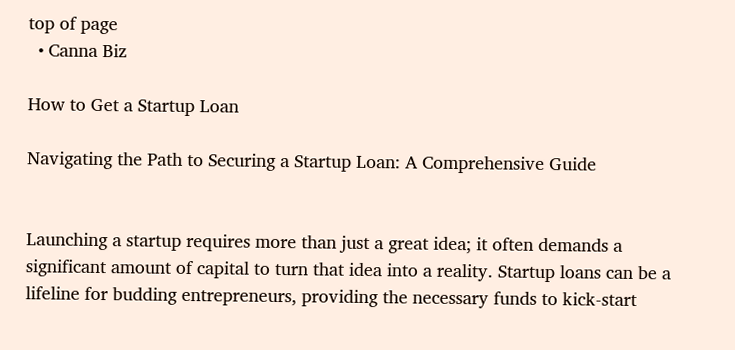top of page
  • Canna Biz

How to Get a Startup Loan

Navigating the Path to Securing a Startup Loan: A Comprehensive Guide


Launching a startup requires more than just a great idea; it often demands a significant amount of capital to turn that idea into a reality. Startup loans can be a lifeline for budding entrepreneurs, providing the necessary funds to kick-start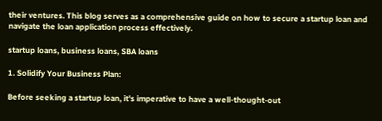their ventures. This blog serves as a comprehensive guide on how to secure a startup loan and navigate the loan application process effectively.

startup loans, business loans, SBA loans

1. Solidify Your Business Plan:

Before seeking a startup loan, it's imperative to have a well-thought-out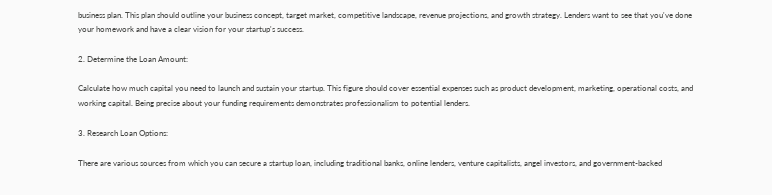business plan. This plan should outline your business concept, target market, competitive landscape, revenue projections, and growth strategy. Lenders want to see that you've done your homework and have a clear vision for your startup's success.

2. Determine the Loan Amount:

Calculate how much capital you need to launch and sustain your startup. This figure should cover essential expenses such as product development, marketing, operational costs, and working capital. Being precise about your funding requirements demonstrates professionalism to potential lenders.

3. Research Loan Options:

There are various sources from which you can secure a startup loan, including traditional banks, online lenders, venture capitalists, angel investors, and government-backed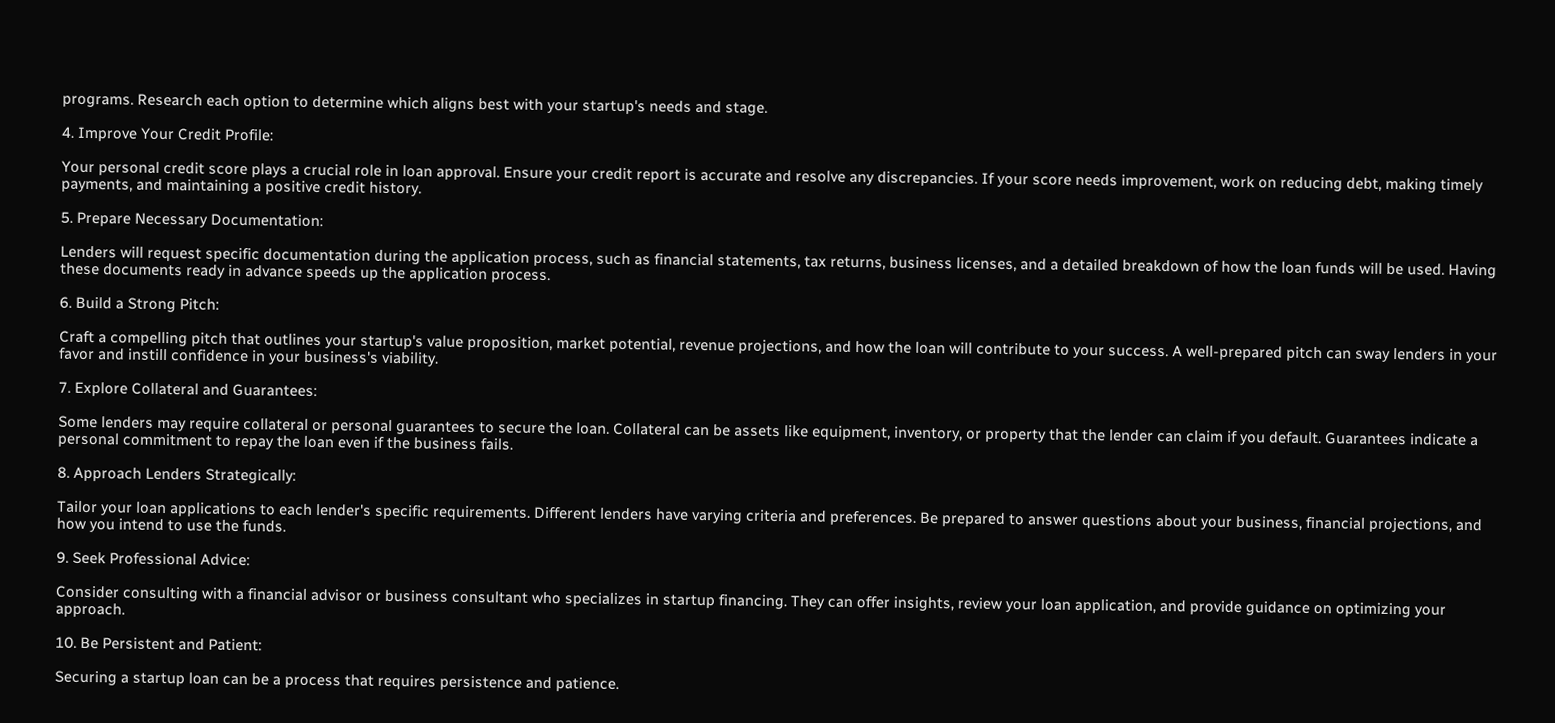programs. Research each option to determine which aligns best with your startup's needs and stage.

4. Improve Your Credit Profile:

Your personal credit score plays a crucial role in loan approval. Ensure your credit report is accurate and resolve any discrepancies. If your score needs improvement, work on reducing debt, making timely payments, and maintaining a positive credit history.

5. Prepare Necessary Documentation:

Lenders will request specific documentation during the application process, such as financial statements, tax returns, business licenses, and a detailed breakdown of how the loan funds will be used. Having these documents ready in advance speeds up the application process.

6. Build a Strong Pitch:

Craft a compelling pitch that outlines your startup's value proposition, market potential, revenue projections, and how the loan will contribute to your success. A well-prepared pitch can sway lenders in your favor and instill confidence in your business's viability.

7. Explore Collateral and Guarantees:

Some lenders may require collateral or personal guarantees to secure the loan. Collateral can be assets like equipment, inventory, or property that the lender can claim if you default. Guarantees indicate a personal commitment to repay the loan even if the business fails.

8. Approach Lenders Strategically:

Tailor your loan applications to each lender's specific requirements. Different lenders have varying criteria and preferences. Be prepared to answer questions about your business, financial projections, and how you intend to use the funds.

9. Seek Professional Advice:

Consider consulting with a financial advisor or business consultant who specializes in startup financing. They can offer insights, review your loan application, and provide guidance on optimizing your approach.

10. Be Persistent and Patient:

Securing a startup loan can be a process that requires persistence and patience.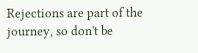Rejections are part of the journey, so don't be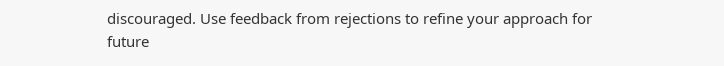discouraged. Use feedback from rejections to refine your approach for future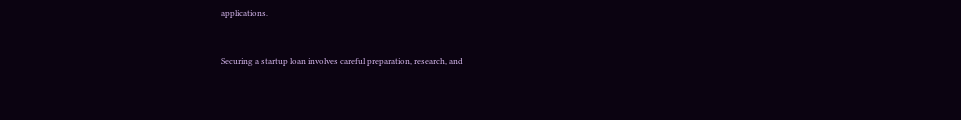applications.


Securing a startup loan involves careful preparation, research, and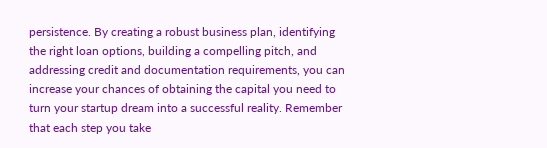persistence. By creating a robust business plan, identifying the right loan options, building a compelling pitch, and addressing credit and documentation requirements, you can increase your chances of obtaining the capital you need to turn your startup dream into a successful reality. Remember that each step you take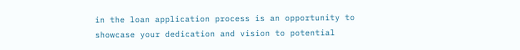in the loan application process is an opportunity to showcase your dedication and vision to potential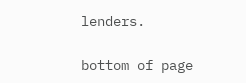lenders.

bottom of page